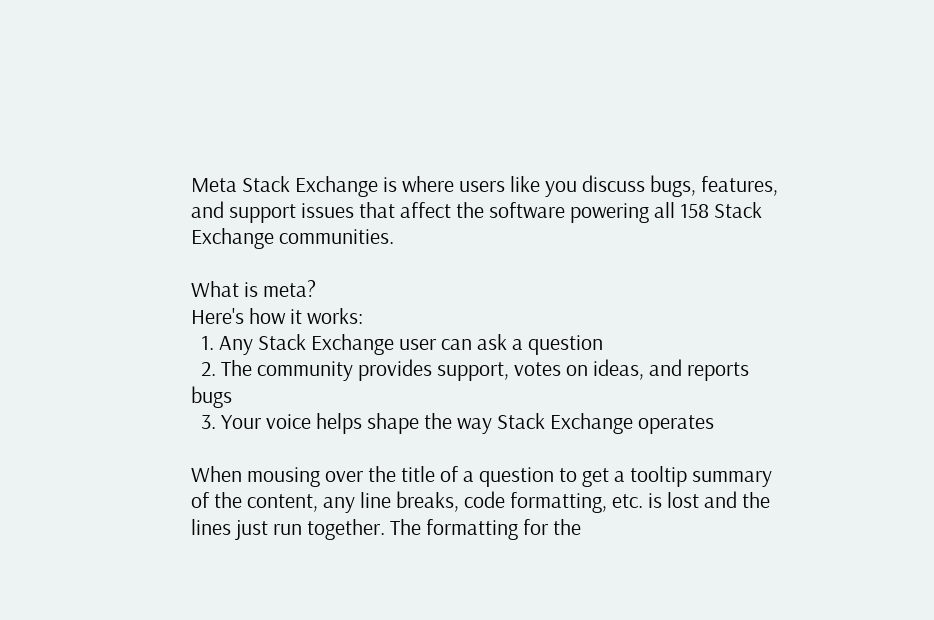Meta Stack Exchange is where users like you discuss bugs, features, and support issues that affect the software powering all 158 Stack Exchange communities.

What is meta?
Here's how it works:
  1. Any Stack Exchange user can ask a question
  2. The community provides support, votes on ideas, and reports bugs
  3. Your voice helps shape the way Stack Exchange operates

When mousing over the title of a question to get a tooltip summary of the content, any line breaks, code formatting, etc. is lost and the lines just run together. The formatting for the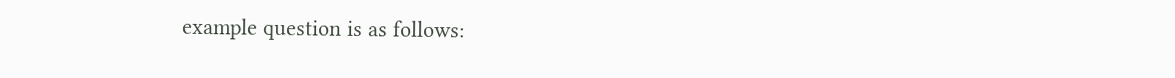example question is as follows: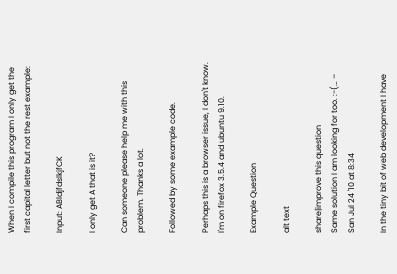When I compile this program I only get the first capital letter but not the rest example:

Input: ABldjfdslkjfCK

I only get A that is it?

Can someone please help me with this problem. Thanks a lot.

Followed by some example code.

Perhaps this is a browser issue, I don't know. I'm on firefox 3.5.4 and ubuntu 9.10.

Example Question

alt text

share|improve this question
Same solution I am looking for too. :-(… – San Jul 24 '10 at 8:34

In the tiny bit of web development I have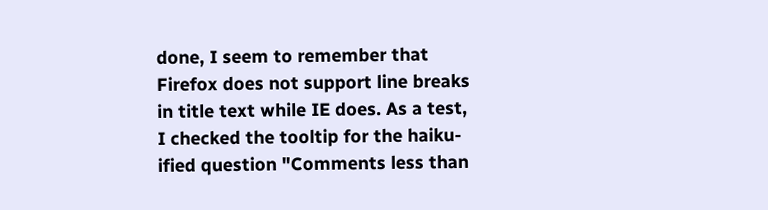done, I seem to remember that Firefox does not support line breaks in title text while IE does. As a test, I checked the tooltip for the haiku-ified question "Comments less than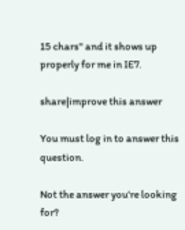15 chars" and it shows up properly for me in IE7.

share|improve this answer

You must log in to answer this question.

Not the answer you're looking for?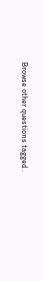Browse other questions tagged .